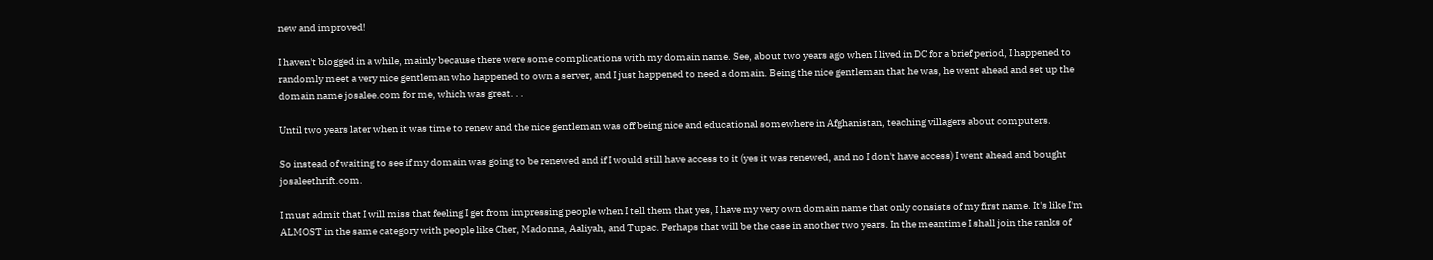new and improved!

I haven't blogged in a while, mainly because there were some complications with my domain name. See, about two years ago when I lived in DC for a brief period, I happened to randomly meet a very nice gentleman who happened to own a server, and I just happened to need a domain. Being the nice gentleman that he was, he went ahead and set up the domain name josalee.com for me, which was great. . .

Until two years later when it was time to renew and the nice gentleman was off being nice and educational somewhere in Afghanistan, teaching villagers about computers.

So instead of waiting to see if my domain was going to be renewed and if I would still have access to it (yes it was renewed, and no I don't have access) I went ahead and bought josaleethrift.com.

I must admit that I will miss that feeling I get from impressing people when I tell them that yes, I have my very own domain name that only consists of my first name. It's like I'm ALMOST in the same category with people like Cher, Madonna, Aaliyah, and Tupac. Perhaps that will be the case in another two years. In the meantime I shall join the ranks of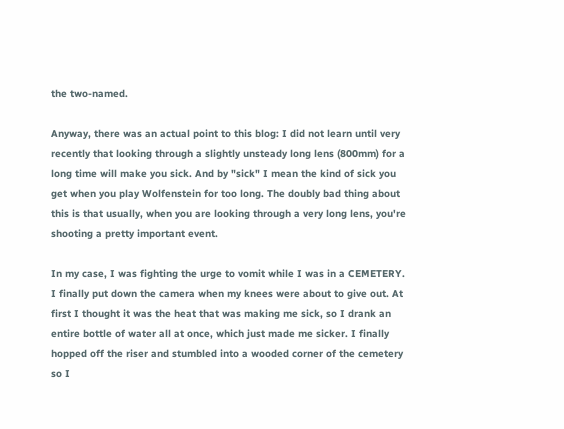the two-named.

Anyway, there was an actual point to this blog: I did not learn until very recently that looking through a slightly unsteady long lens (800mm) for a long time will make you sick. And by "sick" I mean the kind of sick you get when you play Wolfenstein for too long. The doubly bad thing about this is that usually, when you are looking through a very long lens, you're shooting a pretty important event.

In my case, I was fighting the urge to vomit while I was in a CEMETERY. I finally put down the camera when my knees were about to give out. At first I thought it was the heat that was making me sick, so I drank an entire bottle of water all at once, which just made me sicker. I finally hopped off the riser and stumbled into a wooded corner of the cemetery so I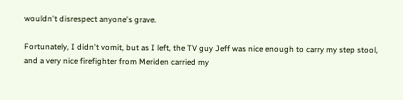wouldn't disrespect anyone's grave.

Fortunately, I didn't vomit, but as I left, the TV guy Jeff was nice enough to carry my step stool, and a very nice firefighter from Meriden carried my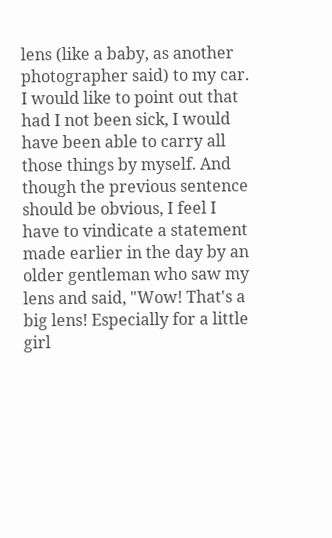lens (like a baby, as another photographer said) to my car. I would like to point out that had I not been sick, I would have been able to carry all those things by myself. And though the previous sentence should be obvious, I feel I have to vindicate a statement made earlier in the day by an older gentleman who saw my lens and said, "Wow! That's a big lens! Especially for a little girl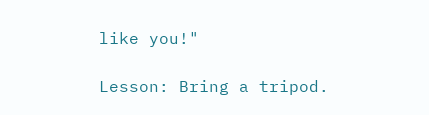like you!"

Lesson: Bring a tripod.